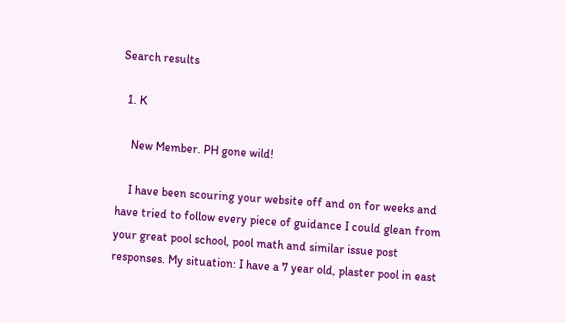Search results

  1. K

    New Member. PH gone wild!

    I have been scouring your website off and on for weeks and have tried to follow every piece of guidance I could glean from your great pool school, pool math and similar issue post responses. My situation: I have a 7 year old, plaster pool in east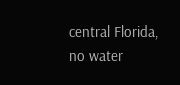central Florida, no water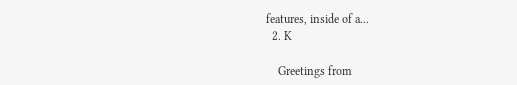features, inside of a...
  2. K

    Greetings from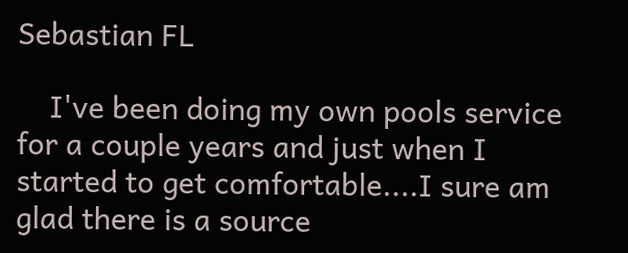Sebastian FL

    I've been doing my own pools service for a couple years and just when I started to get comfortable....I sure am glad there is a source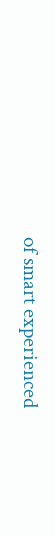of smart experienced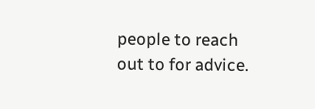people to reach out to for advice.